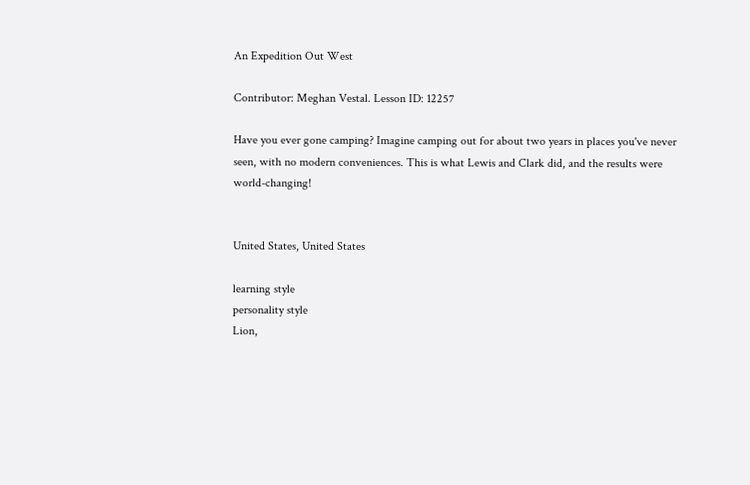An Expedition Out West

Contributor: Meghan Vestal. Lesson ID: 12257

Have you ever gone camping? Imagine camping out for about two years in places you've never seen, with no modern conveniences. This is what Lewis and Clark did, and the results were world-changing!


United States, United States

learning style
personality style
Lion,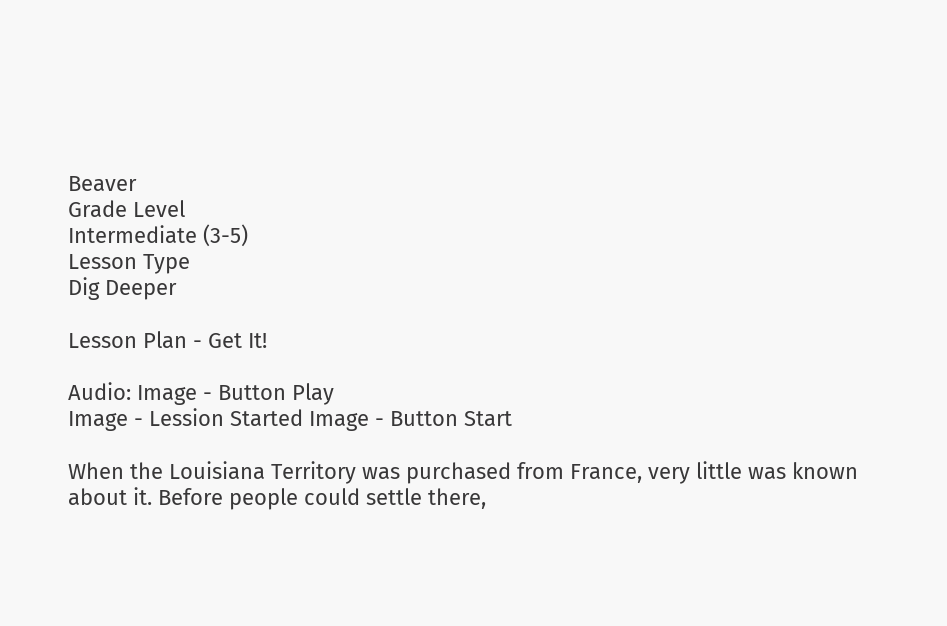Beaver
Grade Level
Intermediate (3-5)
Lesson Type
Dig Deeper

Lesson Plan - Get It!

Audio: Image - Button Play
Image - Lession Started Image - Button Start

When the Louisiana Territory was purchased from France, very little was known about it. Before people could settle there,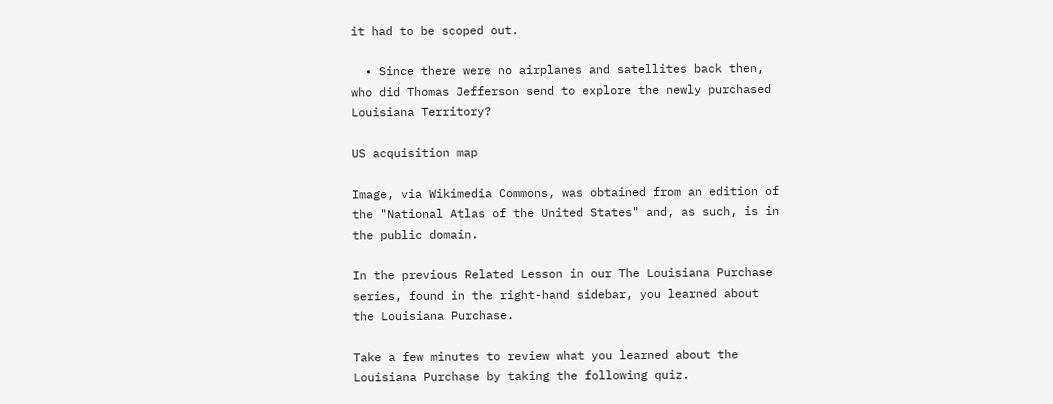it had to be scoped out.

  • Since there were no airplanes and satellites back then, who did Thomas Jefferson send to explore the newly purchased Louisiana Territory?

US acquisition map

Image, via Wikimedia Commons, was obtained from an edition of the "National Atlas of the United States" and, as such, is in the public domain.

In the previous Related Lesson in our The Louisiana Purchase series, found in the right-hand sidebar, you learned about the Louisiana Purchase.

Take a few minutes to review what you learned about the Louisiana Purchase by taking the following quiz.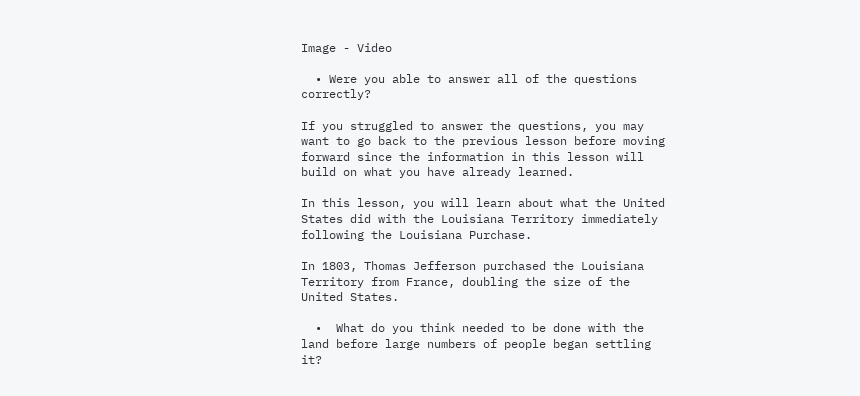Image - Video

  • Were you able to answer all of the questions correctly?

If you struggled to answer the questions, you may want to go back to the previous lesson before moving forward since the information in this lesson will build on what you have already learned.

In this lesson, you will learn about what the United States did with the Louisiana Territory immediately following the Louisiana Purchase.

In 1803, Thomas Jefferson purchased the Louisiana Territory from France, doubling the size of the United States.

  •  What do you think needed to be done with the land before large numbers of people began settling it?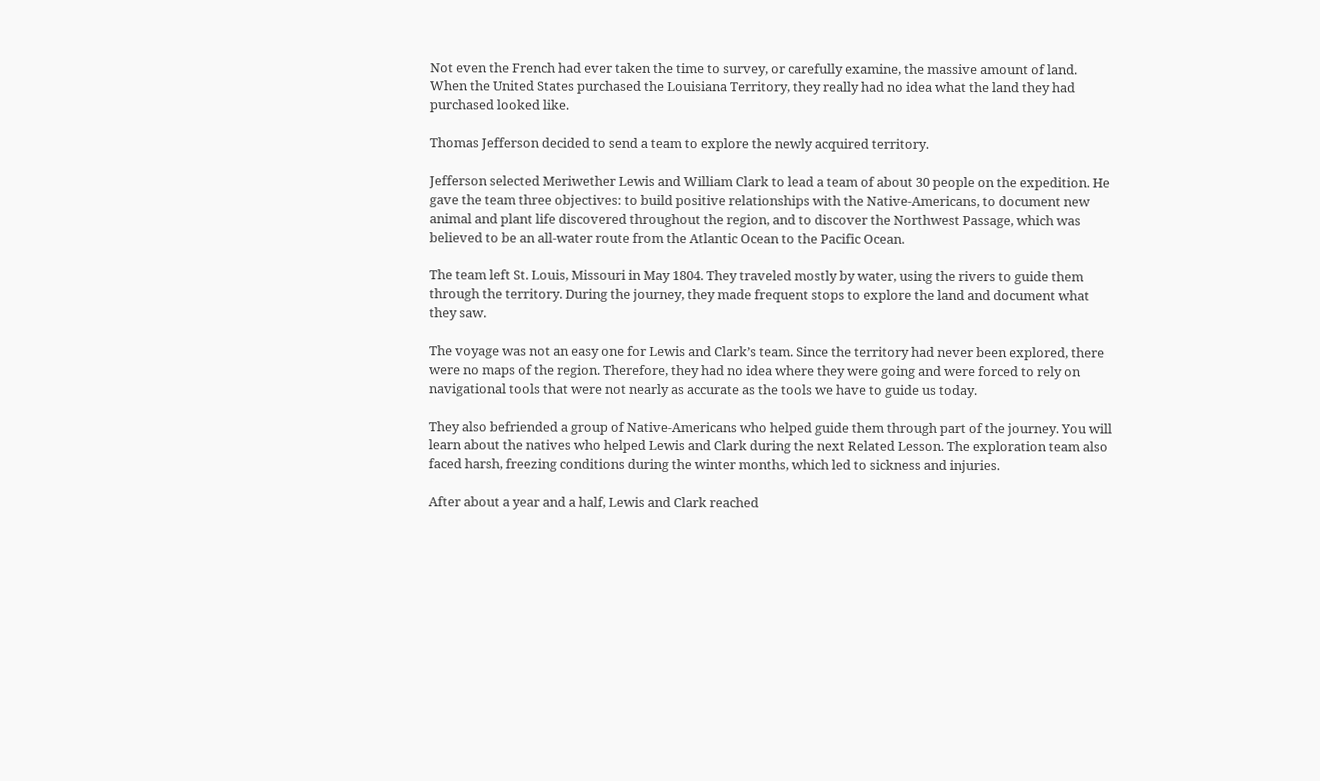Not even the French had ever taken the time to survey, or carefully examine, the massive amount of land. When the United States purchased the Louisiana Territory, they really had no idea what the land they had purchased looked like.

Thomas Jefferson decided to send a team to explore the newly acquired territory.

Jefferson selected Meriwether Lewis and William Clark to lead a team of about 30 people on the expedition. He gave the team three objectives: to build positive relationships with the Native-Americans, to document new animal and plant life discovered throughout the region, and to discover the Northwest Passage, which was believed to be an all-water route from the Atlantic Ocean to the Pacific Ocean.

The team left St. Louis, Missouri in May 1804. They traveled mostly by water, using the rivers to guide them through the territory. During the journey, they made frequent stops to explore the land and document what they saw.

The voyage was not an easy one for Lewis and Clark’s team. Since the territory had never been explored, there were no maps of the region. Therefore, they had no idea where they were going and were forced to rely on navigational tools that were not nearly as accurate as the tools we have to guide us today.

They also befriended a group of Native-Americans who helped guide them through part of the journey. You will learn about the natives who helped Lewis and Clark during the next Related Lesson. The exploration team also faced harsh, freezing conditions during the winter months, which led to sickness and injuries.

After about a year and a half, Lewis and Clark reached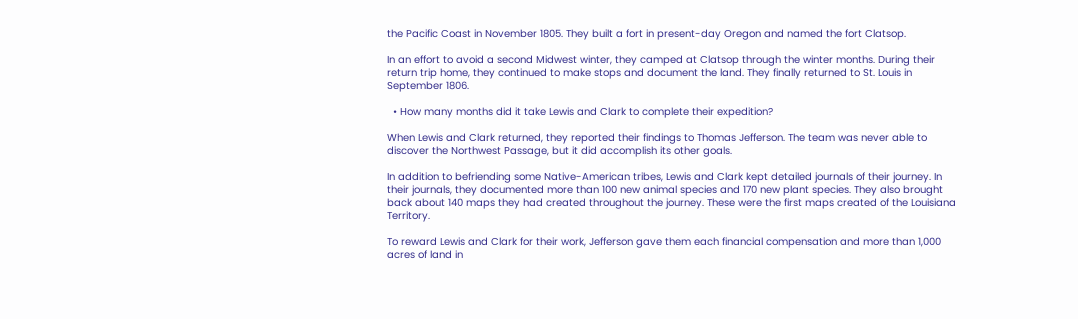the Pacific Coast in November 1805. They built a fort in present-day Oregon and named the fort Clatsop.

In an effort to avoid a second Midwest winter, they camped at Clatsop through the winter months. During their return trip home, they continued to make stops and document the land. They finally returned to St. Louis in September 1806.

  • How many months did it take Lewis and Clark to complete their expedition?

When Lewis and Clark returned, they reported their findings to Thomas Jefferson. The team was never able to discover the Northwest Passage, but it did accomplish its other goals.

In addition to befriending some Native-American tribes, Lewis and Clark kept detailed journals of their journey. In their journals, they documented more than 100 new animal species and 170 new plant species. They also brought back about 140 maps they had created throughout the journey. These were the first maps created of the Louisiana Territory.

To reward Lewis and Clark for their work, Jefferson gave them each financial compensation and more than 1,000 acres of land in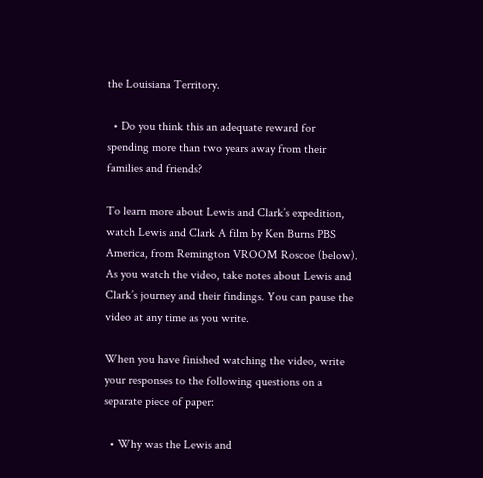the Louisiana Territory.

  • Do you think this an adequate reward for spending more than two years away from their families and friends?

To learn more about Lewis and Clark’s expedition, watch Lewis and Clark A film by Ken Burns PBS America, from Remington VROOM Roscoe (below). As you watch the video, take notes about Lewis and Clark’s journey and their findings. You can pause the video at any time as you write.

When you have finished watching the video, write your responses to the following questions on a separate piece of paper:

  • Why was the Lewis and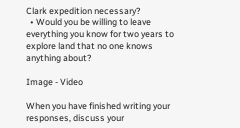Clark expedition necessary?
  • Would you be willing to leave everything you know for two years to explore land that no one knows anything about?

Image - Video

When you have finished writing your responses, discuss your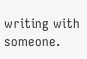writing with someone.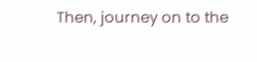Then, journey on to the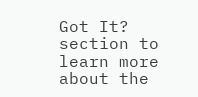Got It? section to learn more about the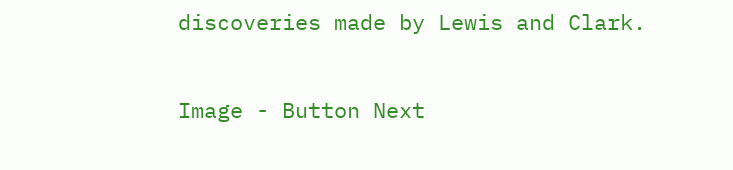discoveries made by Lewis and Clark.

Image - Button Next